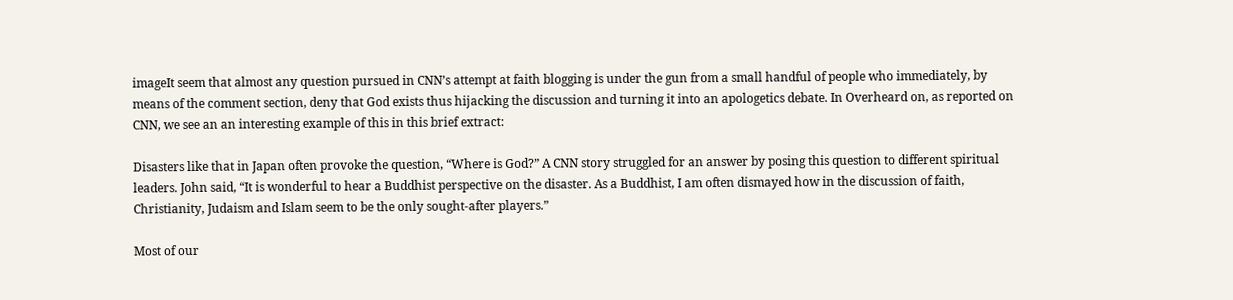imageIt seem that almost any question pursued in CNN’s attempt at faith blogging is under the gun from a small handful of people who immediately, by means of the comment section, deny that God exists thus hijacking the discussion and turning it into an apologetics debate. In Overheard on, as reported on CNN, we see an an interesting example of this in this brief extract:

Disasters like that in Japan often provoke the question, “Where is God?” A CNN story struggled for an answer by posing this question to different spiritual leaders. John said, “It is wonderful to hear a Buddhist perspective on the disaster. As a Buddhist, I am often dismayed how in the discussion of faith, Christianity, Judaism and Islam seem to be the only sought-after players.”

Most of our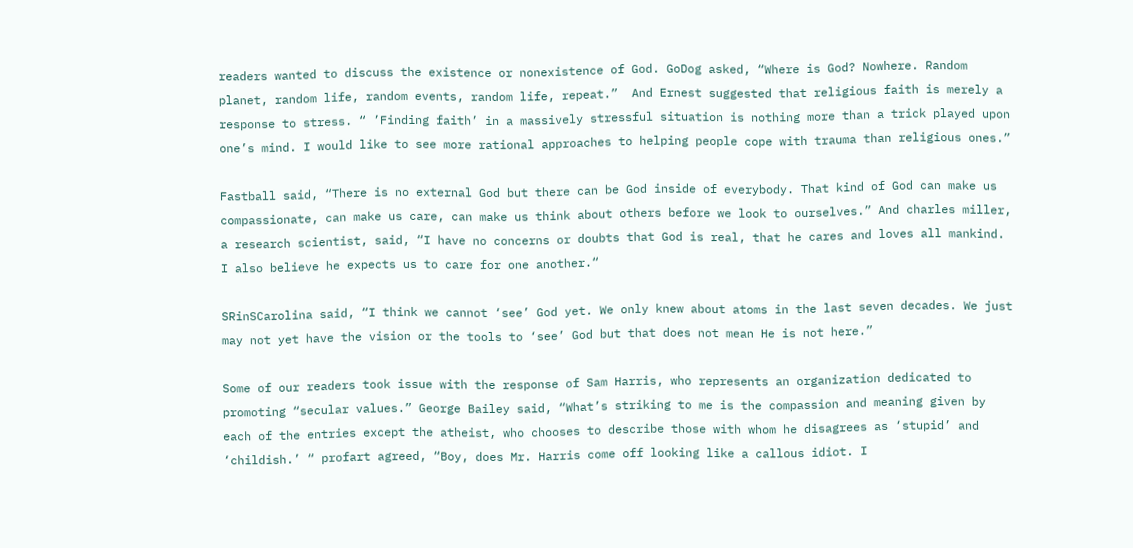readers wanted to discuss the existence or nonexistence of God. GoDog asked, “Where is God? Nowhere. Random planet, random life, random events, random life, repeat.”  And Ernest suggested that religious faith is merely a response to stress. “ ’Finding faith’ in a massively stressful situation is nothing more than a trick played upon one’s mind. I would like to see more rational approaches to helping people cope with trauma than religious ones.”

Fastball said, “There is no external God but there can be God inside of everybody. That kind of God can make us compassionate, can make us care, can make us think about others before we look to ourselves.” And charles miller, a research scientist, said, “I have no concerns or doubts that God is real, that he cares and loves all mankind. I also believe he expects us to care for one another.“

SRinSCarolina said, “I think we cannot ‘see’ God yet. We only knew about atoms in the last seven decades. We just may not yet have the vision or the tools to ‘see’ God but that does not mean He is not here.”

Some of our readers took issue with the response of Sam Harris, who represents an organization dedicated to promoting “secular values.” George Bailey said, “What’s striking to me is the compassion and meaning given by each of the entries except the atheist, who chooses to describe those with whom he disagrees as ‘stupid’ and ‘childish.’ “ profart agreed, “Boy, does Mr. Harris come off looking like a callous idiot. I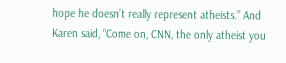hope he doesn’t really represent atheists.” And Karen said, “Come on, CNN, the only atheist you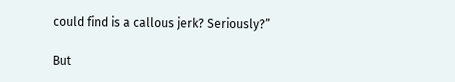could find is a callous jerk? Seriously?”

But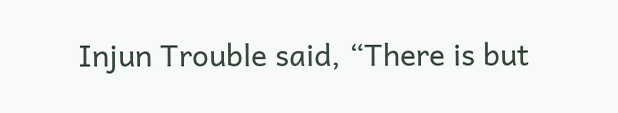Injun Trouble said, “There is but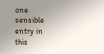one sensible entry in this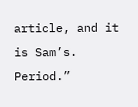article, and it is Sam’s. Period.”